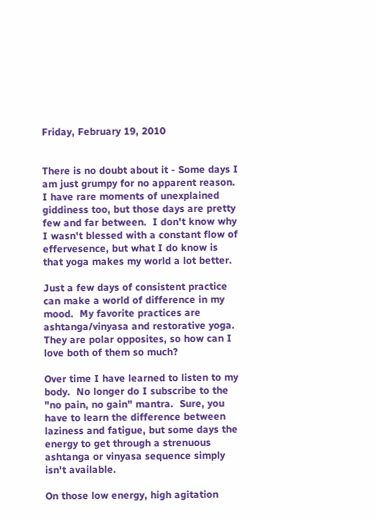Friday, February 19, 2010


There is no doubt about it - Some days I am just grumpy for no apparent reason.  I have rare moments of unexplained giddiness too, but those days are pretty few and far between.  I don't know why I wasn't blessed with a constant flow of effervesence, but what I do know is that yoga makes my world a lot better.

Just a few days of consistent practice can make a world of difference in my mood.  My favorite practices are ashtanga/vinyasa and restorative yoga.  They are polar opposites, so how can I love both of them so much?

Over time I have learned to listen to my body.  No longer do I subscribe to the "no pain, no gain" mantra.  Sure, you have to learn the difference between laziness and fatigue, but some days the energy to get through a strenuous ashtanga or vinyasa sequence simply isn't available.

On those low energy, high agitation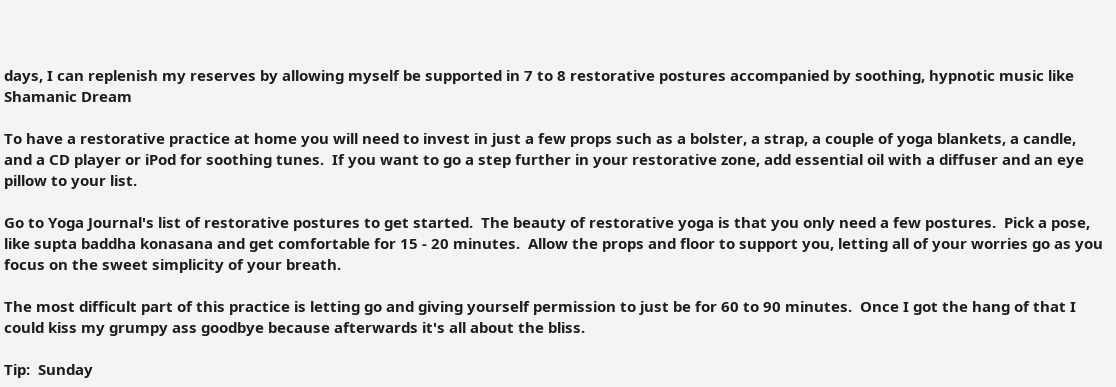days, I can replenish my reserves by allowing myself be supported in 7 to 8 restorative postures accompanied by soothing, hypnotic music like Shamanic Dream

To have a restorative practice at home you will need to invest in just a few props such as a bolster, a strap, a couple of yoga blankets, a candle, and a CD player or iPod for soothing tunes.  If you want to go a step further in your restorative zone, add essential oil with a diffuser and an eye pillow to your list.

Go to Yoga Journal's list of restorative postures to get started.  The beauty of restorative yoga is that you only need a few postures.  Pick a pose, like supta baddha konasana and get comfortable for 15 - 20 minutes.  Allow the props and floor to support you, letting all of your worries go as you focus on the sweet simplicity of your breath.

The most difficult part of this practice is letting go and giving yourself permission to just be for 60 to 90 minutes.  Once I got the hang of that I could kiss my grumpy ass goodbye because afterwards it's all about the bliss.

Tip:  Sunday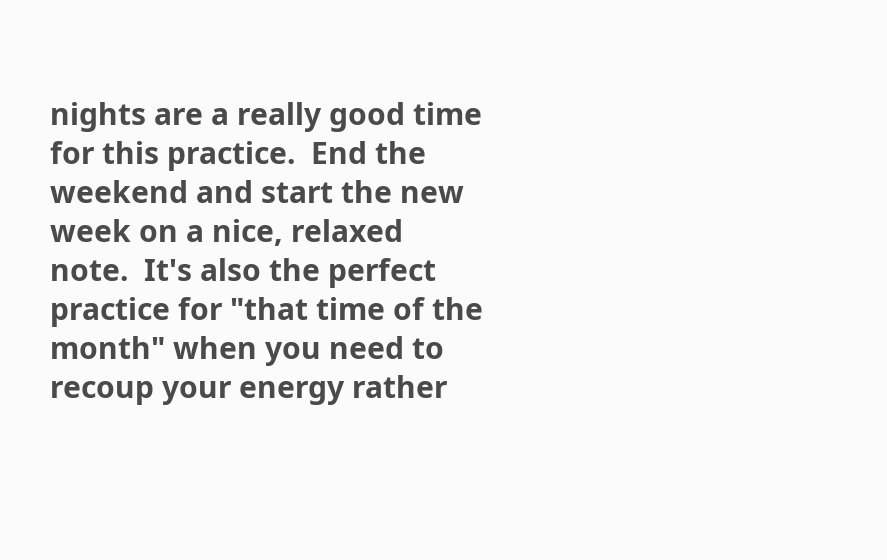nights are a really good time for this practice.  End the weekend and start the new week on a nice, relaxed note.  It's also the perfect practice for "that time of the month" when you need to recoup your energy rather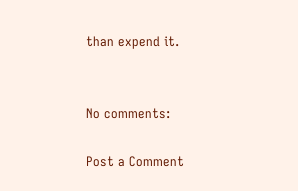than expend it.


No comments:

Post a Comment